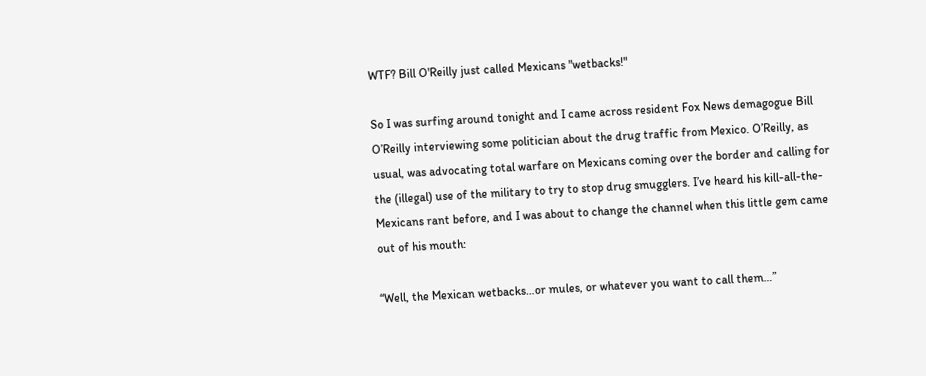WTF? Bill O'Reilly just called Mexicans "wetbacks!"

So I was surfing around tonight and I came across resident Fox News demagogue Bill O’Reilly interviewing some politician about the drug traffic from Mexico. O’Reilly, as usual, was advocating total warfare on Mexicans coming over the border and calling for the (illegal) use of the military to try to stop drug smugglers. I’ve heard his kill-all-the-Mexicans rant before, and I was about to change the channel when this little gem came out of his mouth:

“Well, the Mexican wetbacks…or mules, or whatever you want to call them…”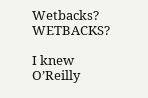Wetbacks? WETBACKS?

I knew O’Reilly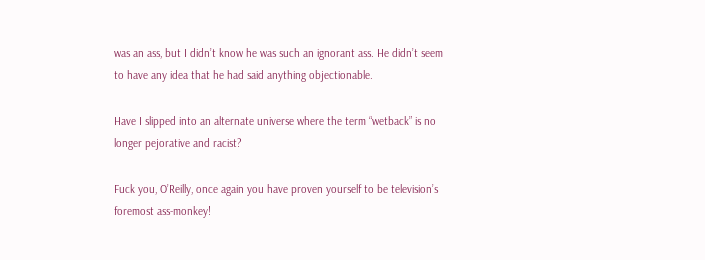was an ass, but I didn’t know he was such an ignorant ass. He didn’t seem to have any idea that he had said anything objectionable.

Have I slipped into an alternate universe where the term “wetback” is no longer pejorative and racist?

Fuck you, O’Reilly, once again you have proven yourself to be television’s foremost ass-monkey!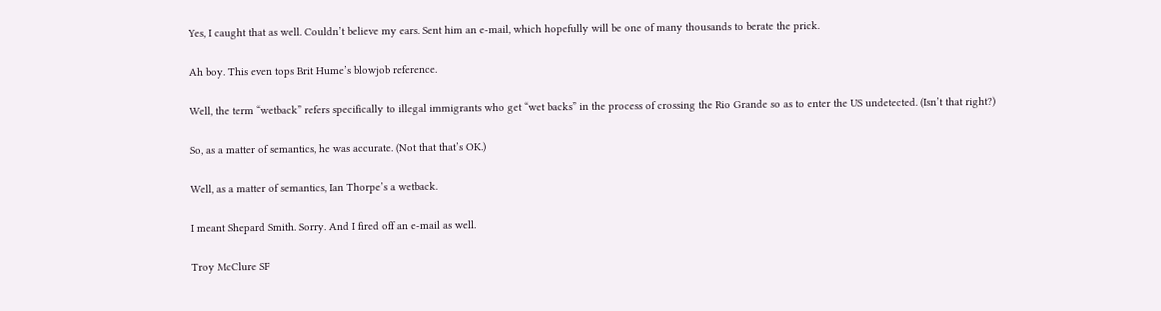Yes, I caught that as well. Couldn’t believe my ears. Sent him an e-mail, which hopefully will be one of many thousands to berate the prick.

Ah boy. This even tops Brit Hume’s blowjob reference.

Well, the term “wetback” refers specifically to illegal immigrants who get “wet backs” in the process of crossing the Rio Grande so as to enter the US undetected. (Isn’t that right?)

So, as a matter of semantics, he was accurate. (Not that that’s OK.)

Well, as a matter of semantics, Ian Thorpe’s a wetback.

I meant Shepard Smith. Sorry. And I fired off an e-mail as well.

Troy McClure SF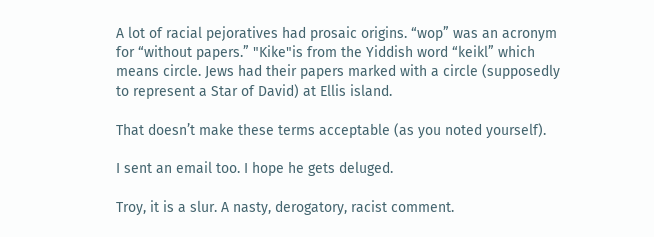A lot of racial pejoratives had prosaic origins. “wop” was an acronym for “without papers.” "Kike"is from the Yiddish word “keikl” which means circle. Jews had their papers marked with a circle (supposedly to represent a Star of David) at Ellis island.

That doesn’t make these terms acceptable (as you noted yourself).

I sent an email too. I hope he gets deluged.

Troy, it is a slur. A nasty, derogatory, racist comment.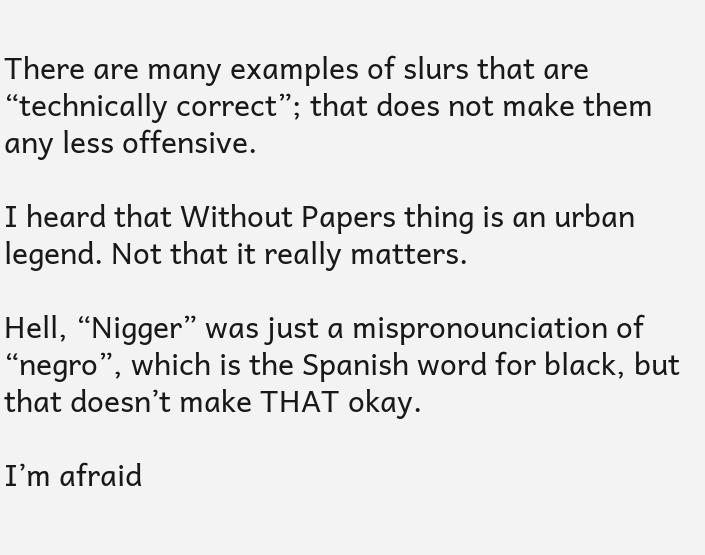There are many examples of slurs that are “technically correct”; that does not make them any less offensive.

I heard that Without Papers thing is an urban legend. Not that it really matters.

Hell, “Nigger” was just a mispronounciation of “negro”, which is the Spanish word for black, but that doesn’t make THAT okay.

I’m afraid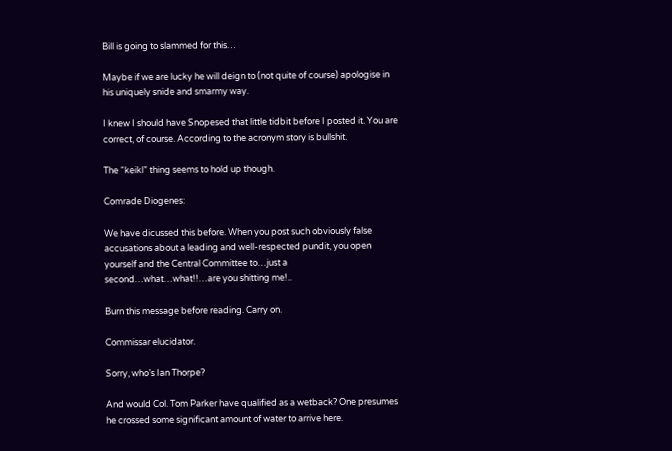Bill is going to slammed for this…

Maybe if we are lucky he will deign to (not quite of course) apologise in his uniquely snide and smarmy way.

I knew I should have Snopesed that little tidbit before I posted it. You are correct, of course. According to the acronym story is bullshit.

The “keikl” thing seems to hold up though.

Comrade Diogenes:

We have dicussed this before. When you post such obviously false accusations about a leading and well-respected pundit, you open yourself and the Central Committee to…just a second…what…what!!…are you shitting me!..

Burn this message before reading. Carry on.

Commissar elucidator.

Sorry, who’s Ian Thorpe?

And would Col. Tom Parker have qualified as a wetback? One presumes he crossed some significant amount of water to arrive here.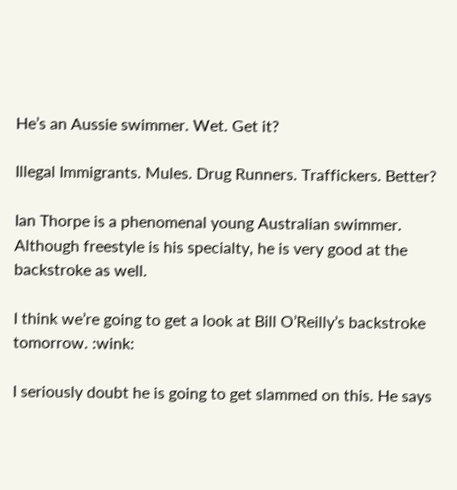He’s an Aussie swimmer. Wet. Get it?

Illegal Immigrants. Mules. Drug Runners. Traffickers. Better?

Ian Thorpe is a phenomenal young Australian swimmer. Although freestyle is his specialty, he is very good at the backstroke as well.

I think we’re going to get a look at Bill O’Reilly’s backstroke tomorrow. :wink:

I seriously doubt he is going to get slammed on this. He says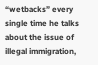“wetbacks” every single time he talks about the issue of illegal immigration,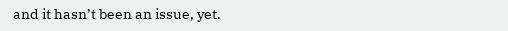and it hasn’t been an issue, yet.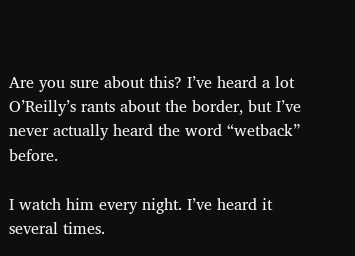Are you sure about this? I’ve heard a lot O’Reilly’s rants about the border, but I’ve never actually heard the word “wetback” before.

I watch him every night. I’ve heard it several times.